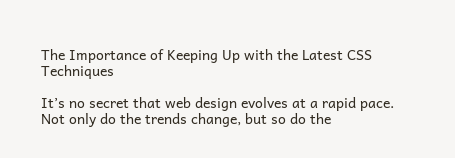The Importance of Keeping Up with the Latest CSS Techniques

It’s no secret that web design evolves at a rapid pace. Not only do the trends change, but so do the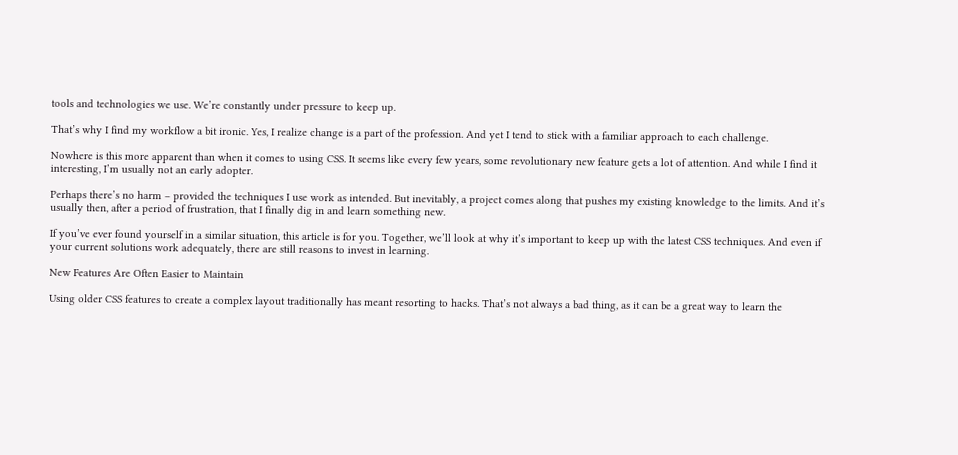tools and technologies we use. We’re constantly under pressure to keep up.

That’s why I find my workflow a bit ironic. Yes, I realize change is a part of the profession. And yet I tend to stick with a familiar approach to each challenge.

Nowhere is this more apparent than when it comes to using CSS. It seems like every few years, some revolutionary new feature gets a lot of attention. And while I find it interesting, I’m usually not an early adopter.

Perhaps there’s no harm – provided the techniques I use work as intended. But inevitably, a project comes along that pushes my existing knowledge to the limits. And it’s usually then, after a period of frustration, that I finally dig in and learn something new.

If you’ve ever found yourself in a similar situation, this article is for you. Together, we’ll look at why it’s important to keep up with the latest CSS techniques. And even if your current solutions work adequately, there are still reasons to invest in learning.

New Features Are Often Easier to Maintain

Using older CSS features to create a complex layout traditionally has meant resorting to hacks. That’s not always a bad thing, as it can be a great way to learn the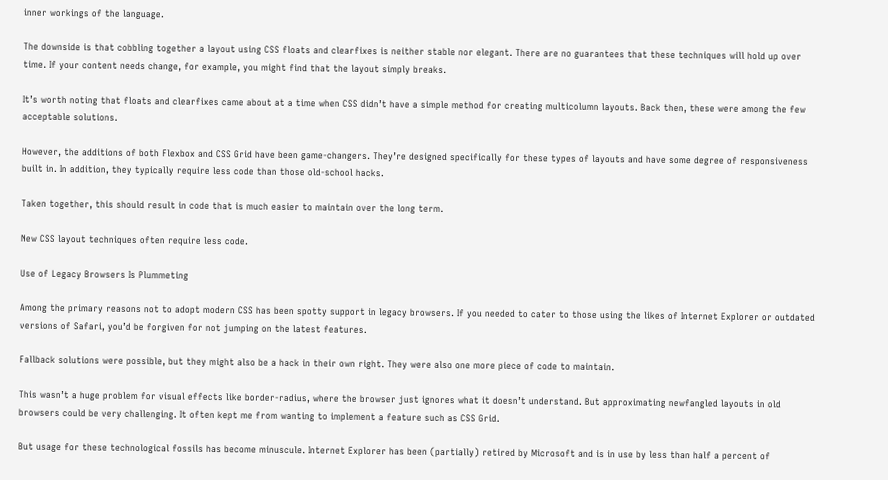inner workings of the language.

The downside is that cobbling together a layout using CSS floats and clearfixes is neither stable nor elegant. There are no guarantees that these techniques will hold up over time. If your content needs change, for example, you might find that the layout simply breaks.

It’s worth noting that floats and clearfixes came about at a time when CSS didn’t have a simple method for creating multicolumn layouts. Back then, these were among the few acceptable solutions.

However, the additions of both Flexbox and CSS Grid have been game-changers. They’re designed specifically for these types of layouts and have some degree of responsiveness built in. In addition, they typically require less code than those old-school hacks.

Taken together, this should result in code that is much easier to maintain over the long term.

New CSS layout techniques often require less code.

Use of Legacy Browsers Is Plummeting

Among the primary reasons not to adopt modern CSS has been spotty support in legacy browsers. If you needed to cater to those using the likes of Internet Explorer or outdated versions of Safari, you’d be forgiven for not jumping on the latest features.

Fallback solutions were possible, but they might also be a hack in their own right. They were also one more piece of code to maintain.

This wasn’t a huge problem for visual effects like border-radius, where the browser just ignores what it doesn’t understand. But approximating newfangled layouts in old browsers could be very challenging. It often kept me from wanting to implement a feature such as CSS Grid.

But usage for these technological fossils has become minuscule. Internet Explorer has been (partially) retired by Microsoft and is in use by less than half a percent of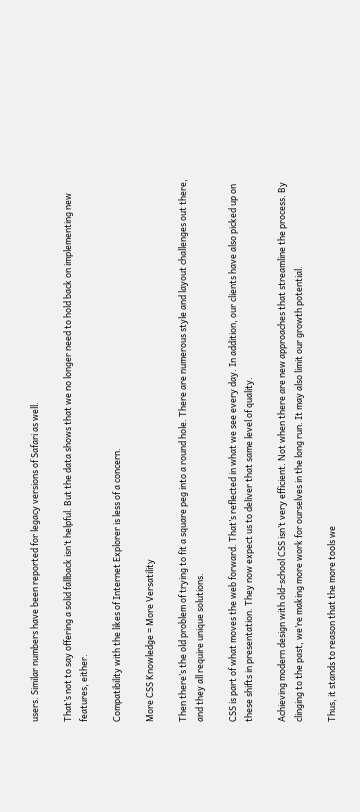users. Similar numbers have been reported for legacy versions of Safari as well.

That’s not to say offering a solid fallback isn’t helpful. But the data shows that we no longer need to hold back on implementing new features, either.

Compatibility with the likes of Internet Explorer is less of a concern.

More CSS Knowledge = More Versatility

Then there’s the old problem of trying to fit a square peg into a round hole. There are numerous style and layout challenges out there, and they all require unique solutions.

CSS is part of what moves the web forward. That’s reflected in what we see every day. In addition, our clients have also picked up on these shifts in presentation. They now expect us to deliver that same level of quality.

Achieving modern design with old-school CSS isn’t very efficient. Not when there are new approaches that streamline the process. By clinging to the past, we’re making more work for ourselves in the long run. It may also limit our growth potential.

Thus, it stands to reason that the more tools we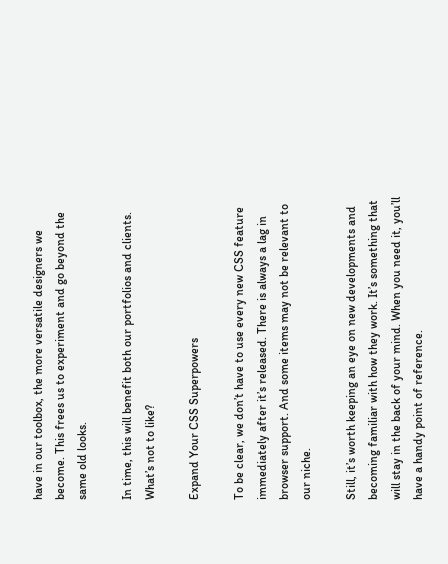have in our toolbox, the more versatile designers we become. This frees us to experiment and go beyond the same old looks.

In time, this will benefit both our portfolios and clients. What’s not to like?

Expand Your CSS Superpowers

To be clear, we don’t have to use every new CSS feature immediately after it’s released. There is always a lag in browser support. And some items may not be relevant to our niche.

Still, it’s worth keeping an eye on new developments and becoming familiar with how they work. It’s something that will stay in the back of your mind. When you need it, you’ll have a handy point of reference.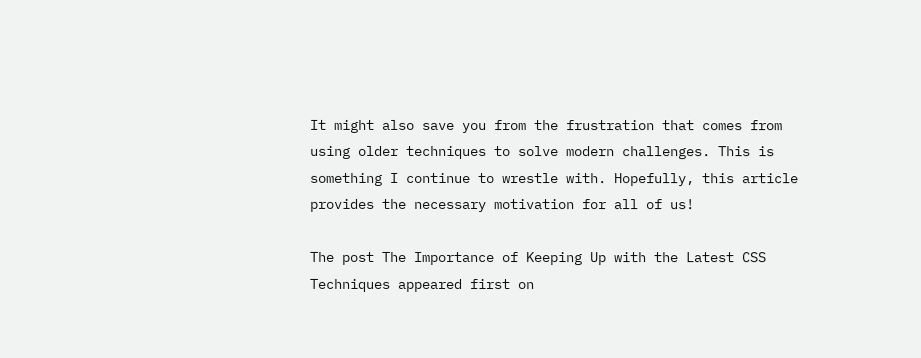It might also save you from the frustration that comes from using older techniques to solve modern challenges. This is something I continue to wrestle with. Hopefully, this article provides the necessary motivation for all of us!

The post The Importance of Keeping Up with the Latest CSS Techniques appeared first on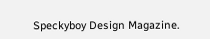Speckyboy Design Magazine.